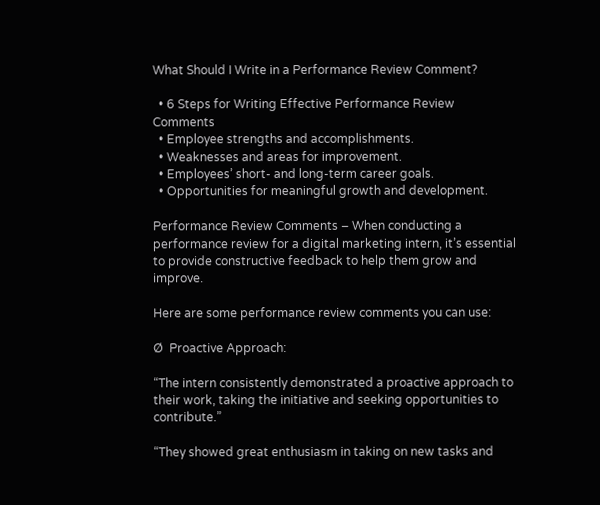What Should I Write in a Performance Review Comment?

  • 6 Steps for Writing Effective Performance Review Comments
  • Employee strengths and accomplishments.
  • Weaknesses and areas for improvement.
  • Employees’ short- and long-term career goals.
  • Opportunities for meaningful growth and development.

Performance Review Comments – When conducting a performance review for a digital marketing intern, it’s essential to provide constructive feedback to help them grow and improve.

Here are some performance review comments you can use:

Ø  Proactive Approach:

“The intern consistently demonstrated a proactive approach to their work, taking the initiative and seeking opportunities to contribute.”

“They showed great enthusiasm in taking on new tasks and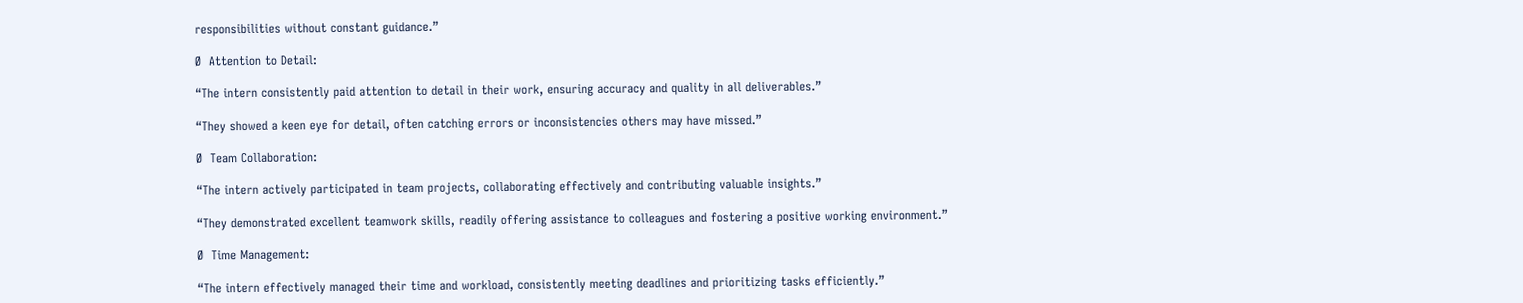responsibilities without constant guidance.”

Ø  Attention to Detail:

“The intern consistently paid attention to detail in their work, ensuring accuracy and quality in all deliverables.”

“They showed a keen eye for detail, often catching errors or inconsistencies others may have missed.”

Ø  Team Collaboration:

“The intern actively participated in team projects, collaborating effectively and contributing valuable insights.”

“They demonstrated excellent teamwork skills, readily offering assistance to colleagues and fostering a positive working environment.”

Ø  Time Management:

“The intern effectively managed their time and workload, consistently meeting deadlines and prioritizing tasks efficiently.”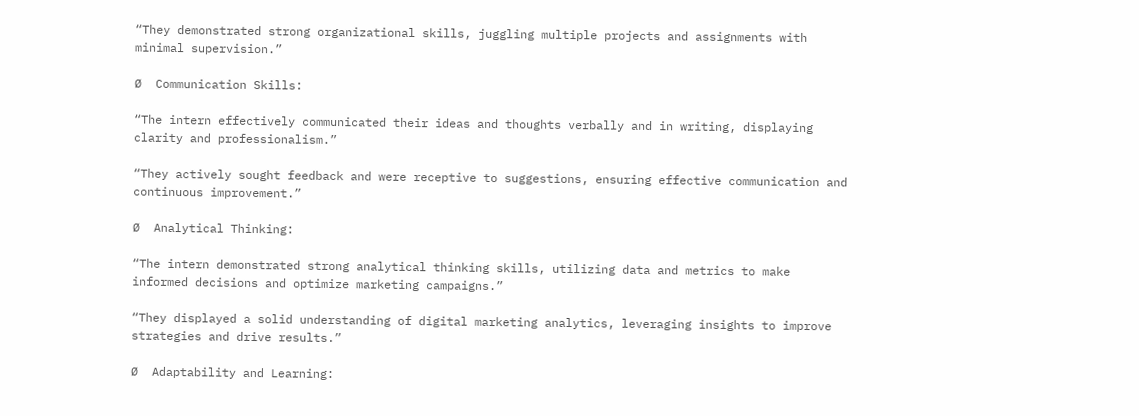“They demonstrated strong organizational skills, juggling multiple projects and assignments with minimal supervision.”

Ø  Communication Skills:

“The intern effectively communicated their ideas and thoughts verbally and in writing, displaying clarity and professionalism.”

“They actively sought feedback and were receptive to suggestions, ensuring effective communication and continuous improvement.”

Ø  Analytical Thinking:

“The intern demonstrated strong analytical thinking skills, utilizing data and metrics to make informed decisions and optimize marketing campaigns.”

“They displayed a solid understanding of digital marketing analytics, leveraging insights to improve strategies and drive results.”

Ø  Adaptability and Learning: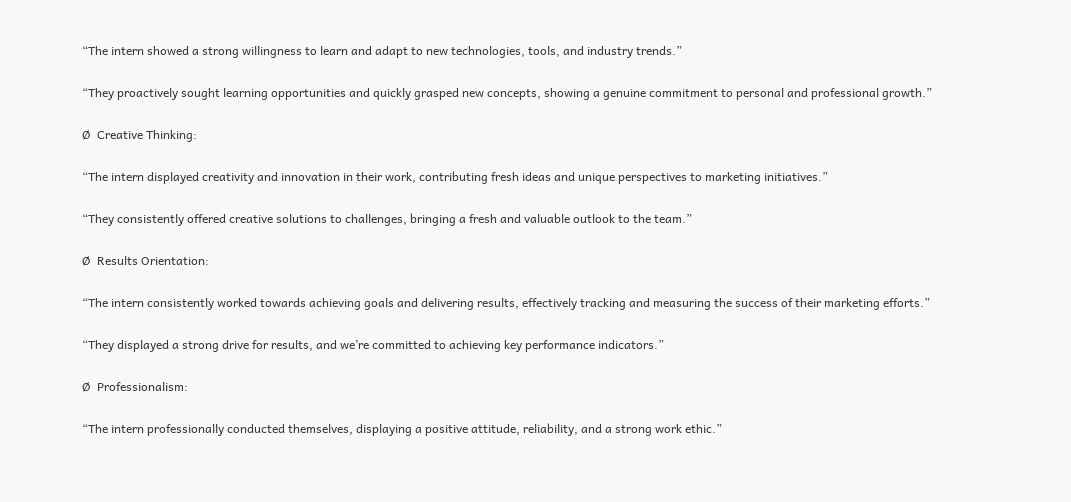“The intern showed a strong willingness to learn and adapt to new technologies, tools, and industry trends.”

“They proactively sought learning opportunities and quickly grasped new concepts, showing a genuine commitment to personal and professional growth.”

Ø  Creative Thinking:

“The intern displayed creativity and innovation in their work, contributing fresh ideas and unique perspectives to marketing initiatives.”

“They consistently offered creative solutions to challenges, bringing a fresh and valuable outlook to the team.”

Ø  Results Orientation:

“The intern consistently worked towards achieving goals and delivering results, effectively tracking and measuring the success of their marketing efforts.”

“They displayed a strong drive for results, and we’re committed to achieving key performance indicators.”

Ø  Professionalism:

“The intern professionally conducted themselves, displaying a positive attitude, reliability, and a strong work ethic.”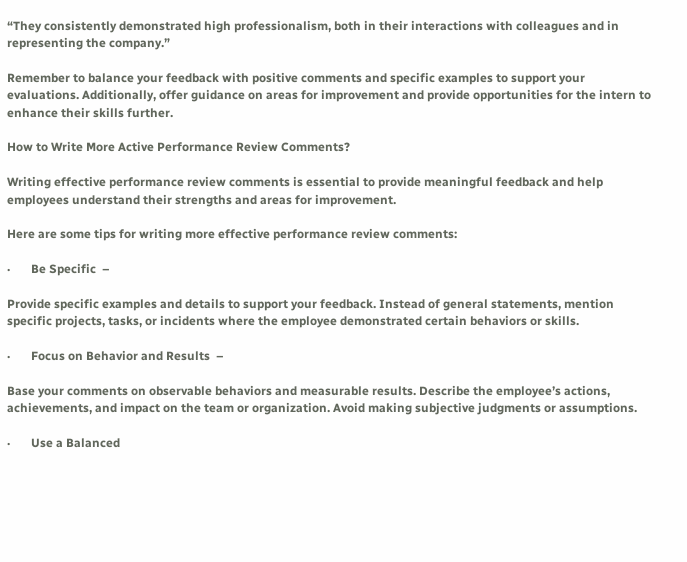“They consistently demonstrated high professionalism, both in their interactions with colleagues and in representing the company.”

Remember to balance your feedback with positive comments and specific examples to support your evaluations. Additionally, offer guidance on areas for improvement and provide opportunities for the intern to enhance their skills further.

How to Write More Active Performance Review Comments?

Writing effective performance review comments is essential to provide meaningful feedback and help employees understand their strengths and areas for improvement.

Here are some tips for writing more effective performance review comments:

·       Be Specific  –

Provide specific examples and details to support your feedback. Instead of general statements, mention specific projects, tasks, or incidents where the employee demonstrated certain behaviors or skills.

·       Focus on Behavior and Results  –

Base your comments on observable behaviors and measurable results. Describe the employee’s actions, achievements, and impact on the team or organization. Avoid making subjective judgments or assumptions.

·       Use a Balanced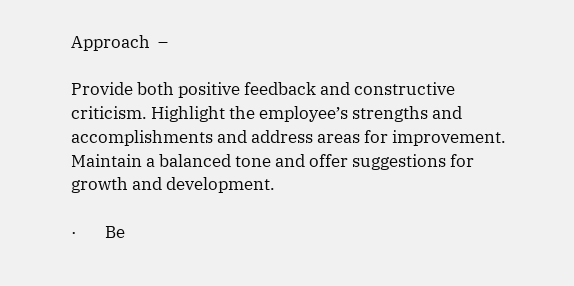Approach  –

Provide both positive feedback and constructive criticism. Highlight the employee’s strengths and accomplishments and address areas for improvement. Maintain a balanced tone and offer suggestions for growth and development.

·       Be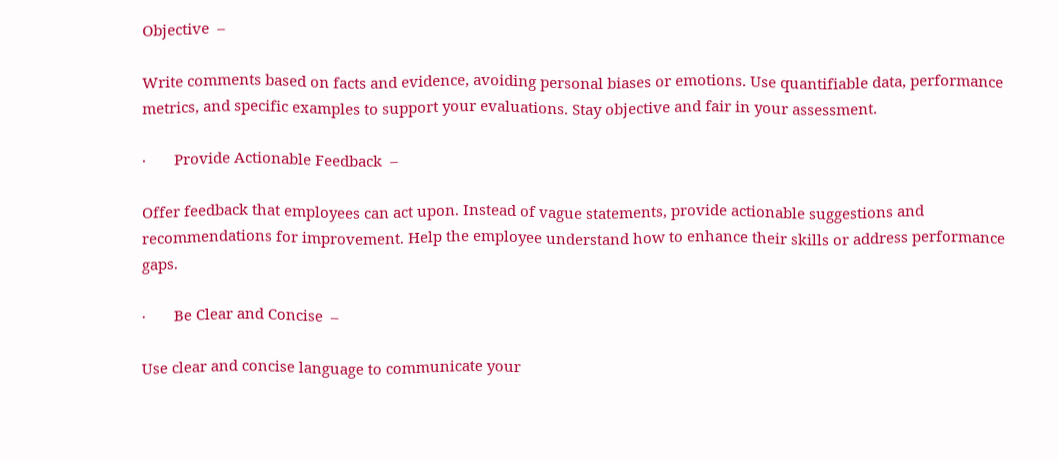Objective  –

Write comments based on facts and evidence, avoiding personal biases or emotions. Use quantifiable data, performance metrics, and specific examples to support your evaluations. Stay objective and fair in your assessment.

·       Provide Actionable Feedback  –

Offer feedback that employees can act upon. Instead of vague statements, provide actionable suggestions and recommendations for improvement. Help the employee understand how to enhance their skills or address performance gaps.

·       Be Clear and Concise  –

Use clear and concise language to communicate your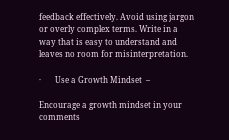feedback effectively. Avoid using jargon or overly complex terms. Write in a way that is easy to understand and leaves no room for misinterpretation.

·       Use a Growth Mindset  –

Encourage a growth mindset in your comments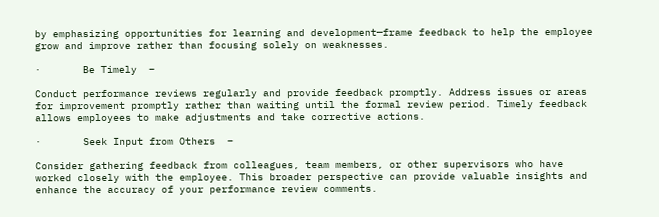by emphasizing opportunities for learning and development—frame feedback to help the employee grow and improve rather than focusing solely on weaknesses.

·       Be Timely  –

Conduct performance reviews regularly and provide feedback promptly. Address issues or areas for improvement promptly rather than waiting until the formal review period. Timely feedback allows employees to make adjustments and take corrective actions.

·       Seek Input from Others  –

Consider gathering feedback from colleagues, team members, or other supervisors who have worked closely with the employee. This broader perspective can provide valuable insights and enhance the accuracy of your performance review comments.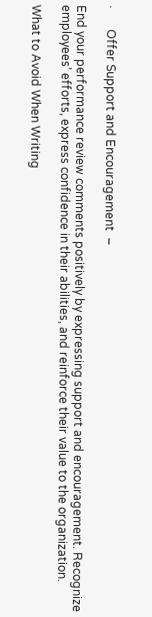·       Offer Support and Encouragement  –

End your performance review comments positively by expressing support and encouragement. Recognize employees’ efforts, express confidence in their abilities, and reinforce their value to the organization.

What to Avoid When Writing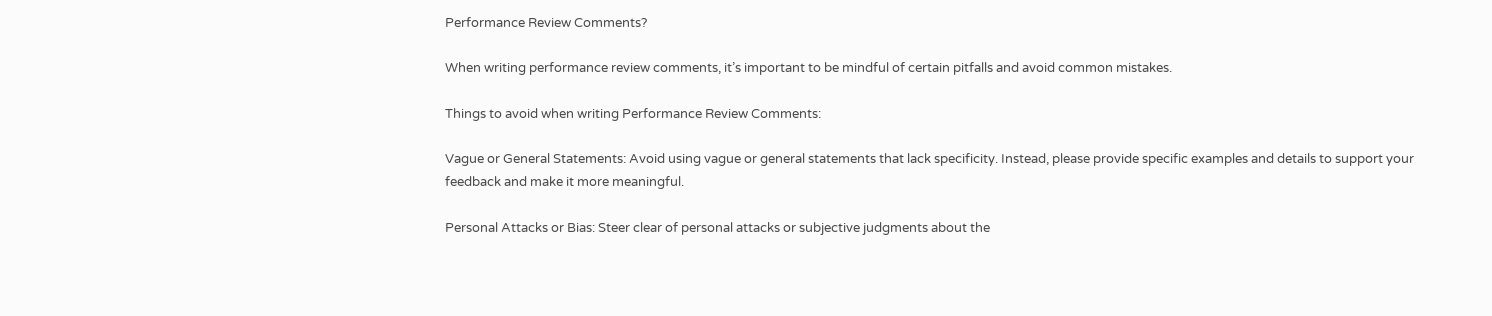Performance Review Comments?

When writing performance review comments, it’s important to be mindful of certain pitfalls and avoid common mistakes.

Things to avoid when writing Performance Review Comments:

Vague or General Statements: Avoid using vague or general statements that lack specificity. Instead, please provide specific examples and details to support your feedback and make it more meaningful.

Personal Attacks or Bias: Steer clear of personal attacks or subjective judgments about the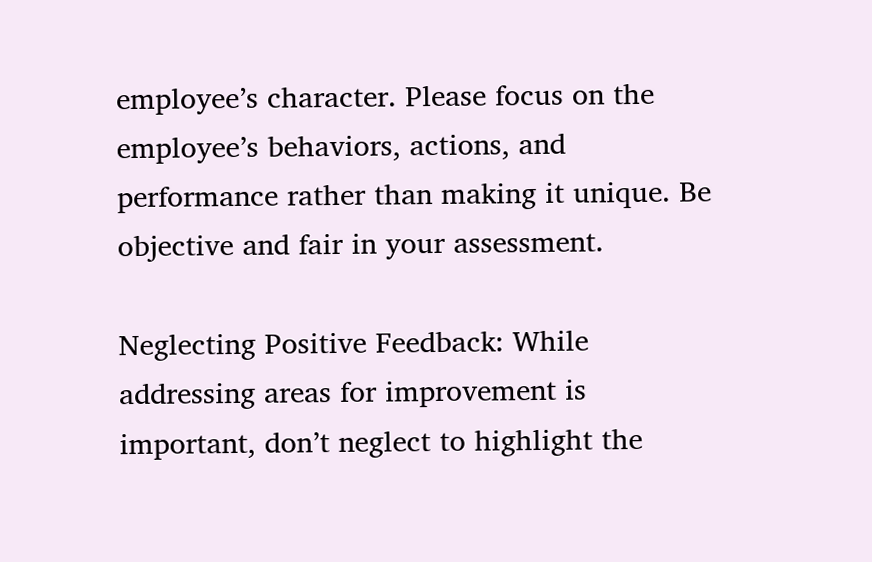employee’s character. Please focus on the employee’s behaviors, actions, and performance rather than making it unique. Be objective and fair in your assessment.

Neglecting Positive Feedback: While addressing areas for improvement is important, don’t neglect to highlight the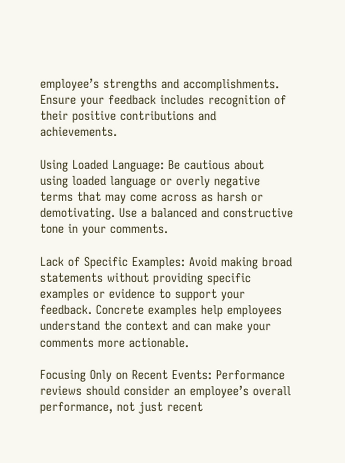employee’s strengths and accomplishments. Ensure your feedback includes recognition of their positive contributions and achievements.

Using Loaded Language: Be cautious about using loaded language or overly negative terms that may come across as harsh or demotivating. Use a balanced and constructive tone in your comments.

Lack of Specific Examples: Avoid making broad statements without providing specific examples or evidence to support your feedback. Concrete examples help employees understand the context and can make your comments more actionable.

Focusing Only on Recent Events: Performance reviews should consider an employee’s overall performance, not just recent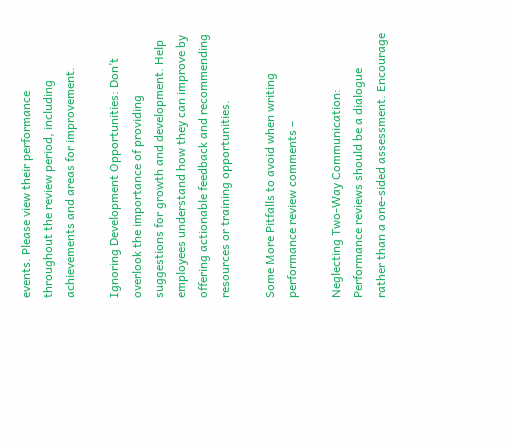events. Please view their performance throughout the review period, including achievements and areas for improvement.

Ignoring Development Opportunities: Don’t overlook the importance of providing suggestions for growth and development. Help employees understand how they can improve by offering actionable feedback and recommending resources or training opportunities.

Some More Pitfalls to avoid when writing performance review comments –

Neglecting Two-Way Communication: Performance reviews should be a dialogue rather than a one-sided assessment. Encourage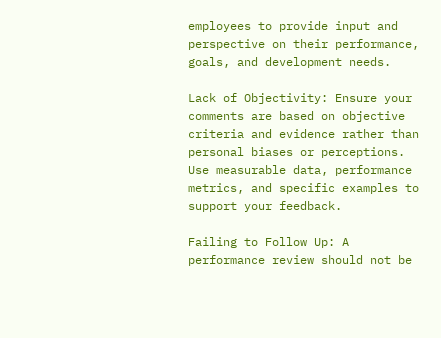employees to provide input and perspective on their performance, goals, and development needs.

Lack of Objectivity: Ensure your comments are based on objective criteria and evidence rather than personal biases or perceptions. Use measurable data, performance metrics, and specific examples to support your feedback.

Failing to Follow Up: A performance review should not be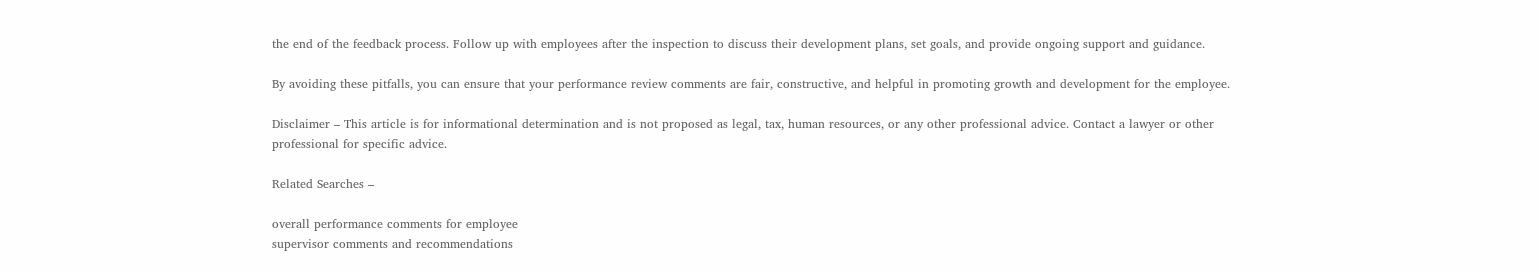the end of the feedback process. Follow up with employees after the inspection to discuss their development plans, set goals, and provide ongoing support and guidance.

By avoiding these pitfalls, you can ensure that your performance review comments are fair, constructive, and helpful in promoting growth and development for the employee.

Disclaimer – This article is for informational determination and is not proposed as legal, tax, human resources, or any other professional advice. Contact a lawyer or other professional for specific advice.

Related Searches –

overall performance comments for employee
supervisor comments and recommendations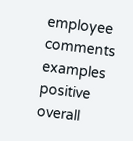employee comments examples
positive overall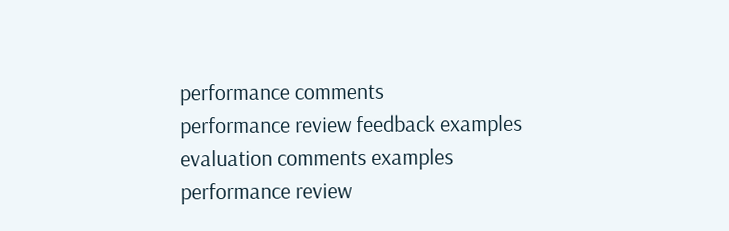performance comments
performance review feedback examples
evaluation comments examples
performance review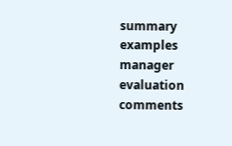summary examples
manager evaluation comments